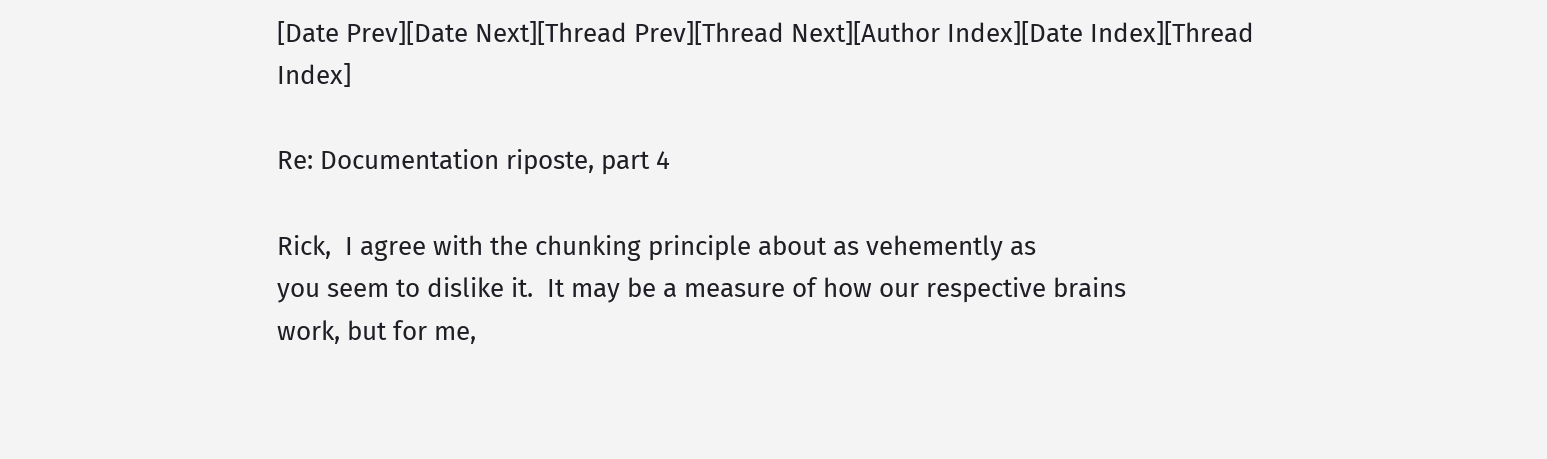[Date Prev][Date Next][Thread Prev][Thread Next][Author Index][Date Index][Thread Index]

Re: Documentation riposte, part 4

Rick,  I agree with the chunking principle about as vehemently as
you seem to dislike it.  It may be a measure of how our respective brains
work, but for me,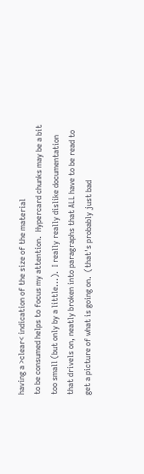having a >clear< indication of the size of the material
to be consumed helps to focus my attention.  Hypercard chunks may be a bit
too small (but only by a little...).  I really really dislike documentation
that drivels on, neatly broken into paragraphs that ALL have to be read to
get a picture of what is going on.  (that's probably just bad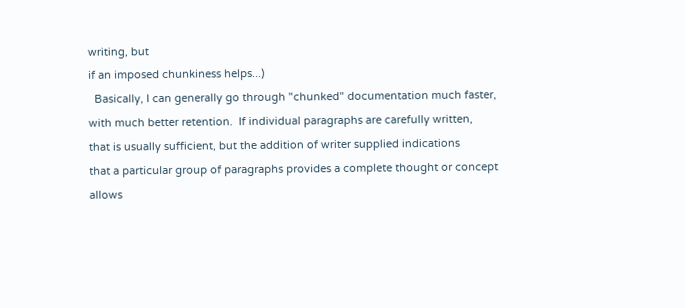writing, but
if an imposed chunkiness helps...)
  Basically, I can generally go through "chunked" documentation much faster,
with much better retention.  If individual paragraphs are carefully written,
that is usually sufficient, but the addition of writer supplied indications
that a particular group of paragraphs provides a complete thought or concept
allows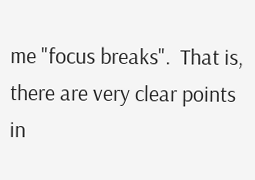me "focus breaks".  That is, there are very clear points in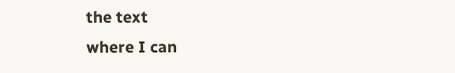the text
where I can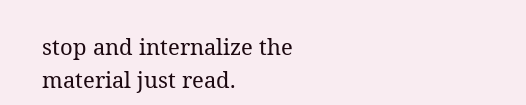stop and internalize the material just read.